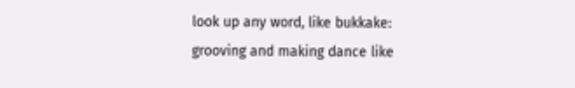look up any word, like bukkake:
grooving and making dance like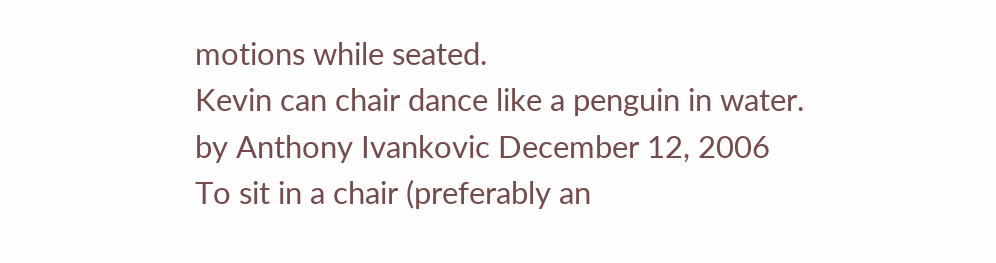motions while seated.
Kevin can chair dance like a penguin in water.
by Anthony Ivankovic December 12, 2006
To sit in a chair (preferably an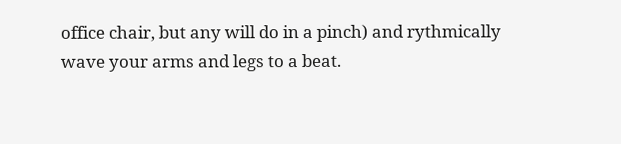office chair, but any will do in a pinch) and rythmically wave your arms and legs to a beat.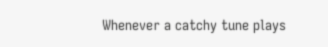Whenever a catchy tune plays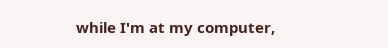while I'm at my computer,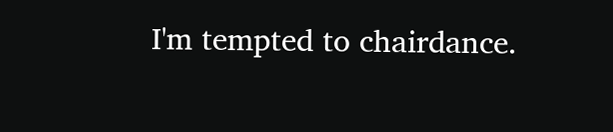I'm tempted to chairdance.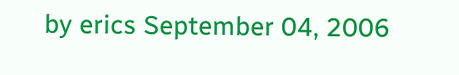by erics September 04, 2006